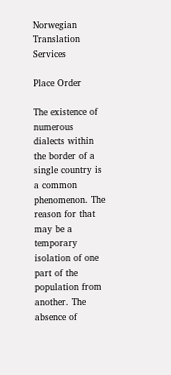Norwegian Translation Services

Place Order

The existence of numerous dialects within the border of a single country is a common phenomenon. The reason for that may be a temporary isolation of one part of the population from another. The absence of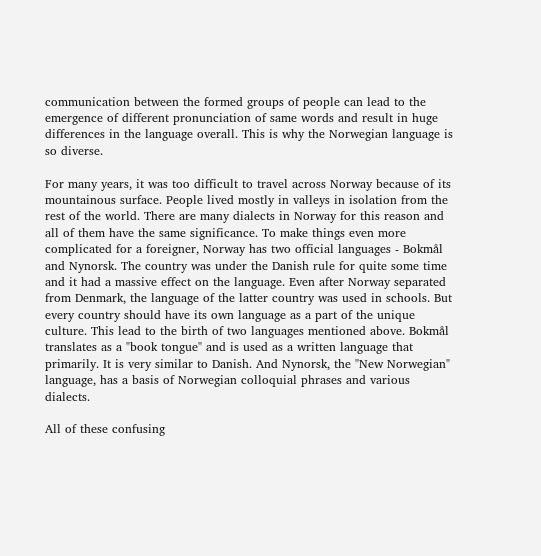communication between the formed groups of people can lead to the emergence of different pronunciation of same words and result in huge differences in the language overall. This is why the Norwegian language is so diverse.

For many years, it was too difficult to travel across Norway because of its mountainous surface. People lived mostly in valleys in isolation from the rest of the world. There are many dialects in Norway for this reason and all of them have the same significance. To make things even more complicated for a foreigner, Norway has two official languages - Bokmål and Nynorsk. The country was under the Danish rule for quite some time and it had a massive effect on the language. Even after Norway separated from Denmark, the language of the latter country was used in schools. But every country should have its own language as a part of the unique culture. This lead to the birth of two languages mentioned above. Bokmål translates as a "book tongue" and is used as a written language that primarily. It is very similar to Danish. And Nynorsk, the "New Norwegian" language, has a basis of Norwegian colloquial phrases and various dialects.

All of these confusing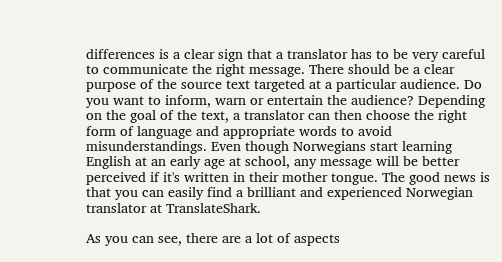differences is a clear sign that a translator has to be very careful to communicate the right message. There should be a clear purpose of the source text targeted at a particular audience. Do you want to inform, warn or entertain the audience? Depending on the goal of the text, a translator can then choose the right form of language and appropriate words to avoid misunderstandings. Even though Norwegians start learning English at an early age at school, any message will be better perceived if it's written in their mother tongue. The good news is that you can easily find a brilliant and experienced Norwegian translator at TranslateShark.

As you can see, there are a lot of aspects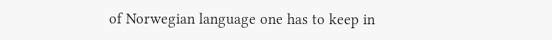of Norwegian language one has to keep in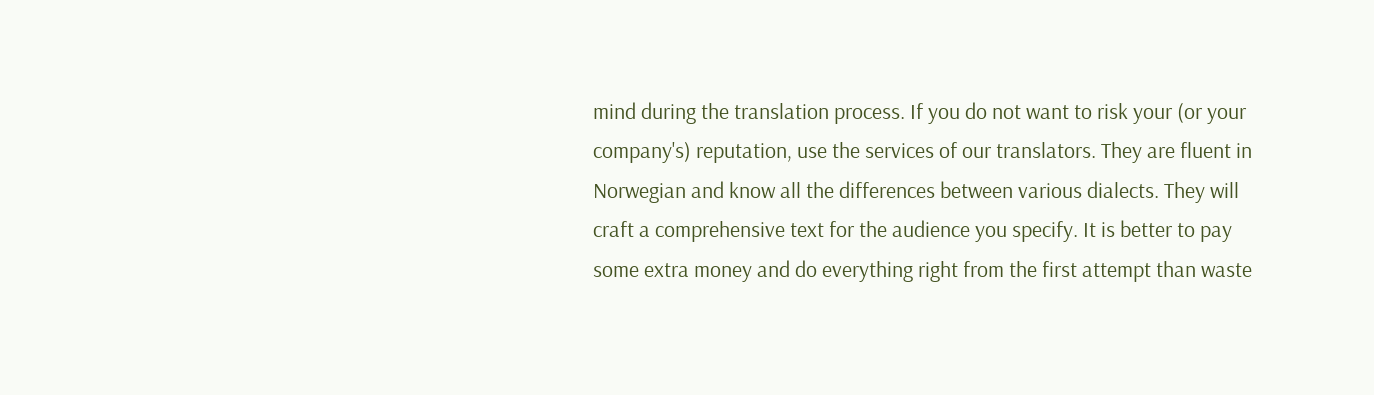mind during the translation process. If you do not want to risk your (or your company's) reputation, use the services of our translators. They are fluent in Norwegian and know all the differences between various dialects. They will craft a comprehensive text for the audience you specify. It is better to pay some extra money and do everything right from the first attempt than waste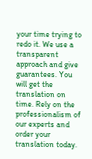your time trying to redo it. We use a transparent approach and give guarantees. You will get the translation on time. Rely on the professionalism of our experts and order your translation today.